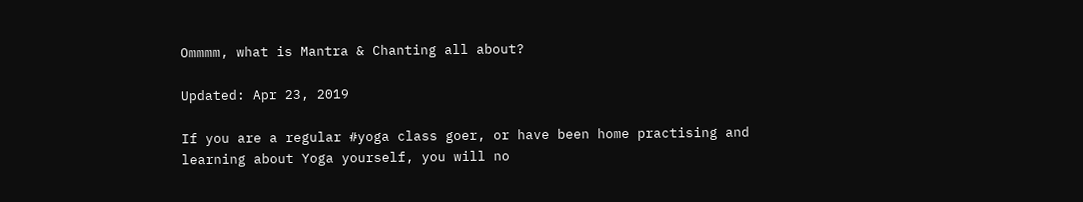Ommmm, what is Mantra & Chanting all about?

Updated: Apr 23, 2019

If you are a regular #yoga class goer, or have been home practising and learning about Yoga yourself, you will no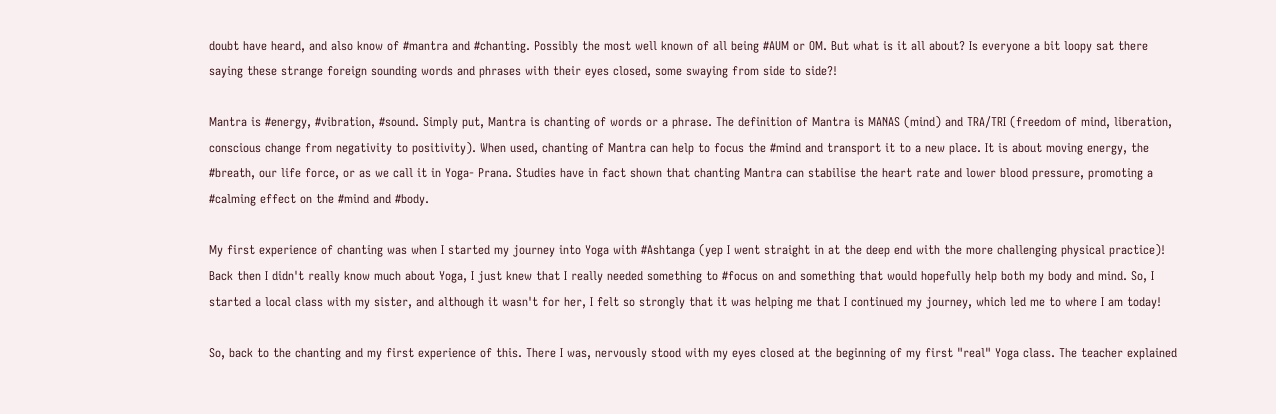doubt have heard, and also know of #mantra and #chanting. Possibly the most well known of all being #AUM or OM. But what is it all about? Is everyone a bit loopy sat there saying these strange foreign sounding words and phrases with their eyes closed, some swaying from side to side?!

Mantra is #energy, #vibration, #sound. Simply put, Mantra is chanting of words or a phrase. The definition of Mantra is MANAS (mind) and TRA/TRI (freedom of mind, liberation, conscious change from negativity to positivity). When used, chanting of Mantra can help to focus the #mind and transport it to a new place. It is about moving energy, the #breath, our life force, or as we call it in Yoga- Prana. Studies have in fact shown that chanting Mantra can stabilise the heart rate and lower blood pressure, promoting a #calming effect on the #mind and #body.

My first experience of chanting was when I started my journey into Yoga with #Ashtanga (yep I went straight in at the deep end with the more challenging physical practice)! Back then I didn't really know much about Yoga, I just knew that I really needed something to #focus on and something that would hopefully help both my body and mind. So, I started a local class with my sister, and although it wasn't for her, I felt so strongly that it was helping me that I continued my journey, which led me to where I am today!

So, back to the chanting and my first experience of this. There I was, nervously stood with my eyes closed at the beginning of my first "real" Yoga class. The teacher explained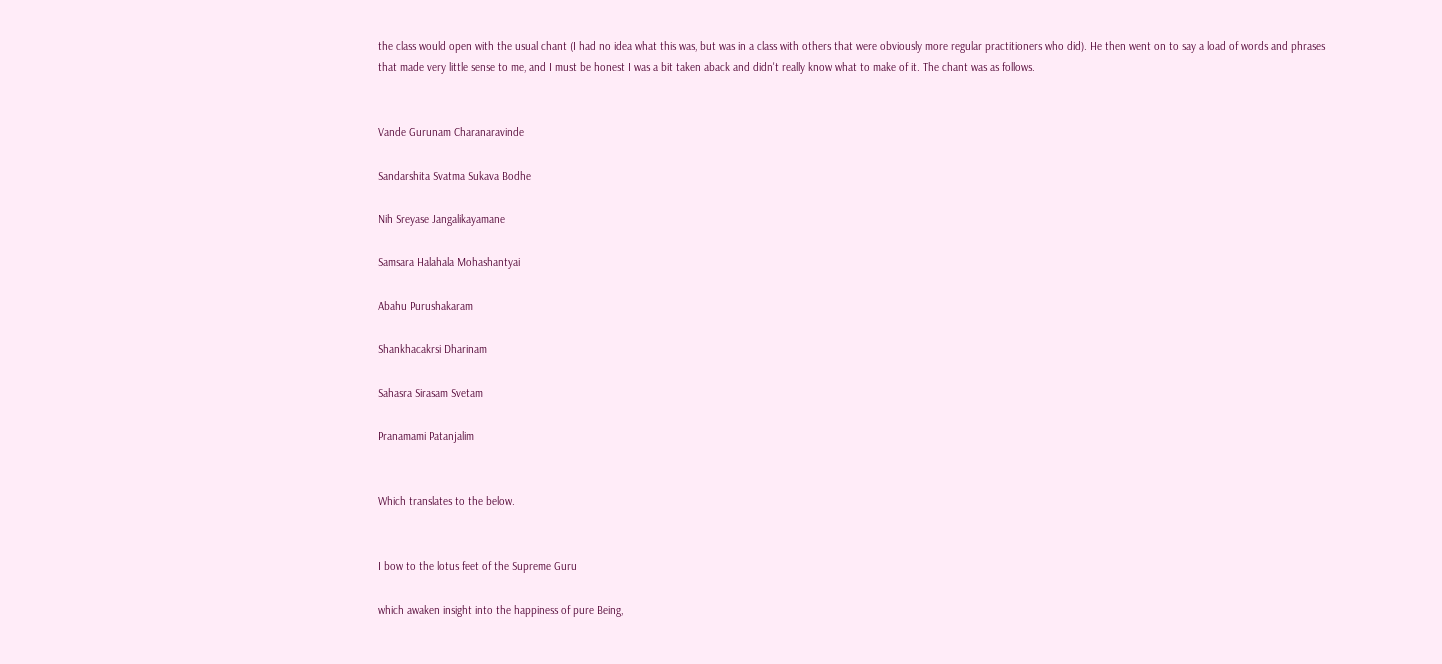the class would open with the usual chant (I had no idea what this was, but was in a class with others that were obviously more regular practitioners who did). He then went on to say a load of words and phrases that made very little sense to me, and I must be honest I was a bit taken aback and didn't really know what to make of it. The chant was as follows.


Vande Gurunam Charanaravinde

Sandarshita Svatma Sukava Bodhe

Nih Sreyase Jangalikayamane

Samsara Halahala Mohashantyai

Abahu Purushakaram

Shankhacakrsi Dharinam

Sahasra Sirasam Svetam

Pranamami Patanjalim


Which translates to the below.


I bow to the lotus feet of the Supreme Guru

which awaken insight into the happiness of pure Being,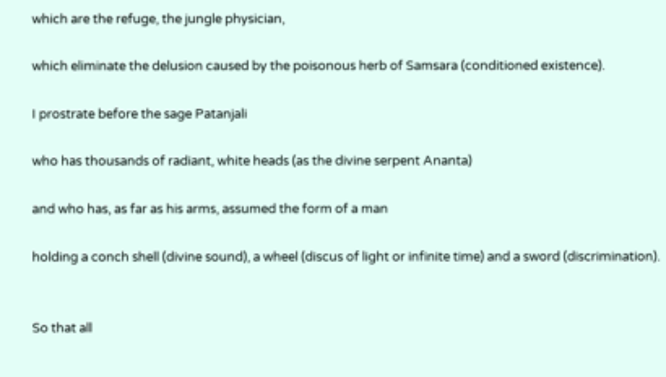which are the refuge, the jungle physician,

which eliminate the delusion caused by the poisonous herb of Samsara (conditioned existence).

I prostrate before the sage Patanjali

who has thousands of radiant, white heads (as the divine serpent Ananta)

and who has, as far as his arms, assumed the form of a man

holding a conch shell (divine sound), a wheel (discus of light or infinite time) and a sword (discrimination).


So that all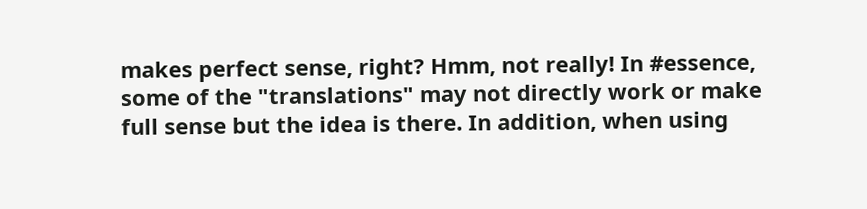makes perfect sense, right? Hmm, not really! In #essence, some of the "translations" may not directly work or make full sense but the idea is there. In addition, when using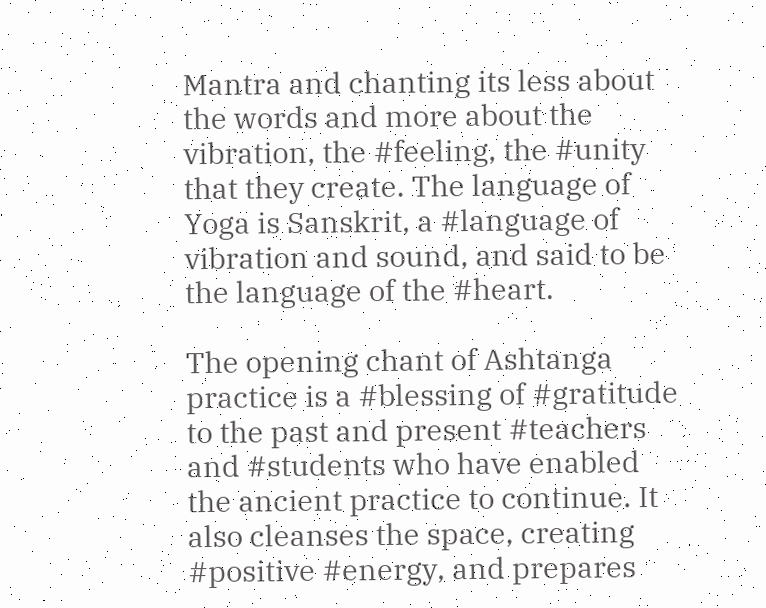Mantra and chanting its less about the words and more about the vibration, the #feeling, the #unity that they create. The language of Yoga is Sanskrit, a #language of vibration and sound, and said to be the language of the #heart.

The opening chant of Ashtanga practice is a #blessing of #gratitude to the past and present #teachers and #students who have enabled the ancient practice to continue. It also cleanses the space, creating #positive #energy, and prepares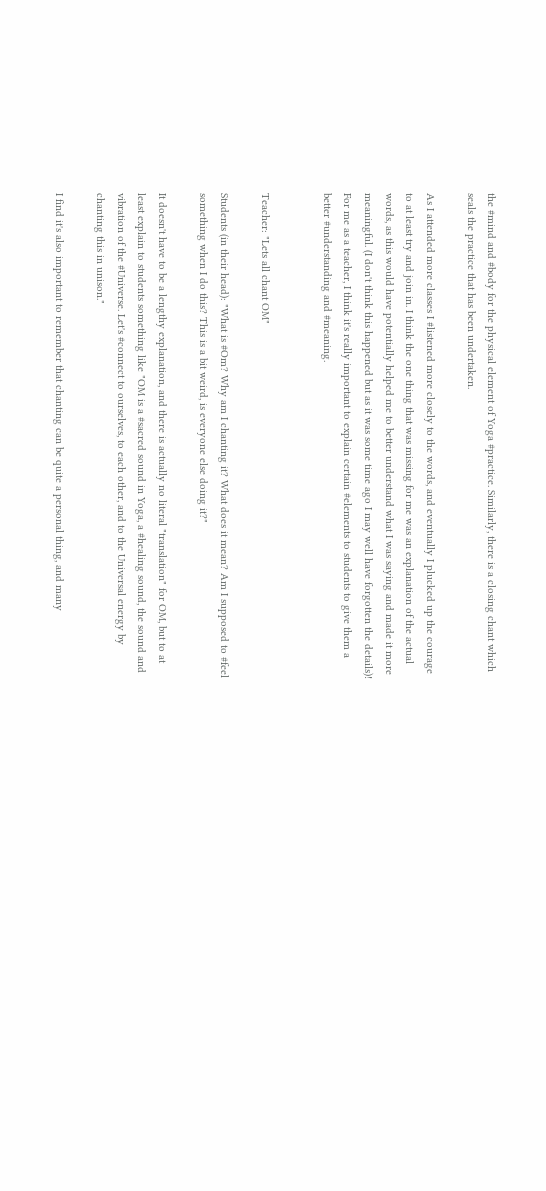the #mind and #body for the physical element of Yoga #practice. Similarly, there is a closing chant which seals the practice that has been undertaken.

As I attended more classes I #listened more closely to the words, and eventually I plucked up the courage to at least try and join in. I think the one thing that was missing for me was an explanation of the actual words, as this would have potentially helped me to better understand what I was saying and made it more meaningful. (I don't think this happened but as it was some time ago I may well have forgotten the details)! For me as a teacher, I think it's really important to explain certain #elements to students to give them a better #understanding and #meaning.


Teacher: "Lets all chant OM"

Students (in their head): "What is #Om? Why am I chanting it? What does it mean? Am I supposed to #feel something when I do this? This is a bit weird, is everyone else doing it?"

It doesn't have to be a lengthy explanation, and there is actually no literal "translation" for OM, but to at least explain to students something like "OM is a #sacred sound in Yoga, a #healing sound, the sound and vibration of the #Universe. Let's #connect to ourselves, to each other, and to the Universal energy by chanting this in unison."

I find it's also important to remember that chanting can be quite a personal thing, and many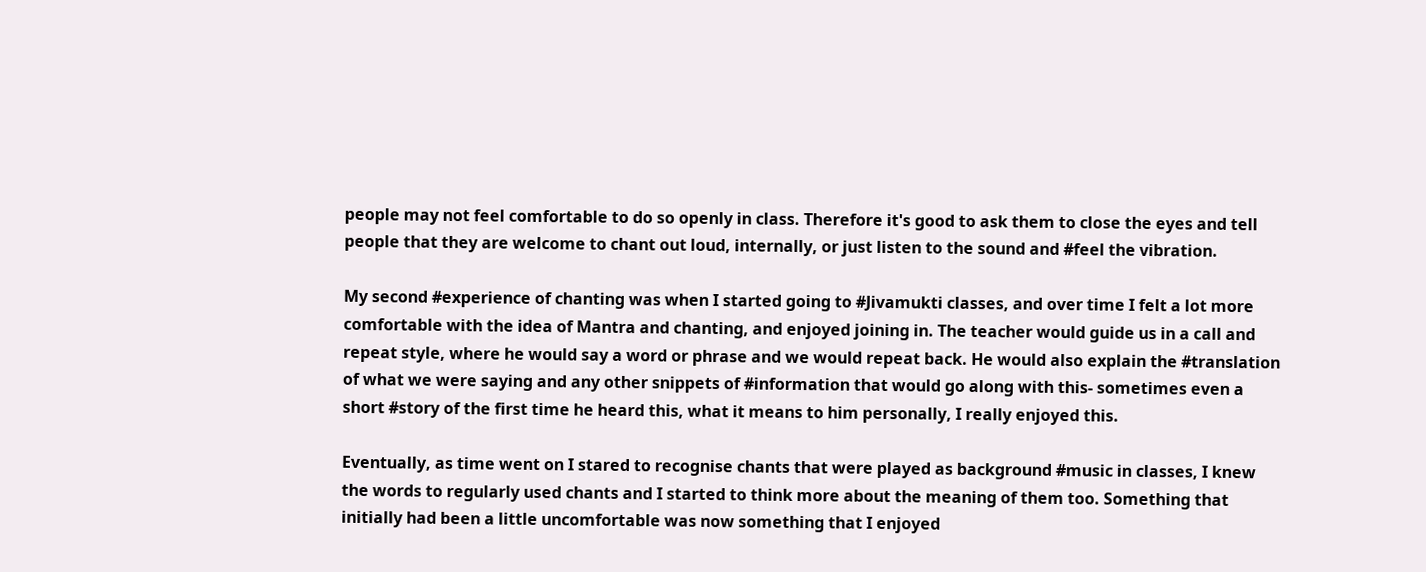people may not feel comfortable to do so openly in class. Therefore it's good to ask them to close the eyes and tell people that they are welcome to chant out loud, internally, or just listen to the sound and #feel the vibration.

My second #experience of chanting was when I started going to #Jivamukti classes, and over time I felt a lot more comfortable with the idea of Mantra and chanting, and enjoyed joining in. The teacher would guide us in a call and repeat style, where he would say a word or phrase and we would repeat back. He would also explain the #translation of what we were saying and any other snippets of #information that would go along with this- sometimes even a short #story of the first time he heard this, what it means to him personally, I really enjoyed this.

Eventually, as time went on I stared to recognise chants that were played as background #music in classes, I knew the words to regularly used chants and I started to think more about the meaning of them too. Something that initially had been a little uncomfortable was now something that I enjoyed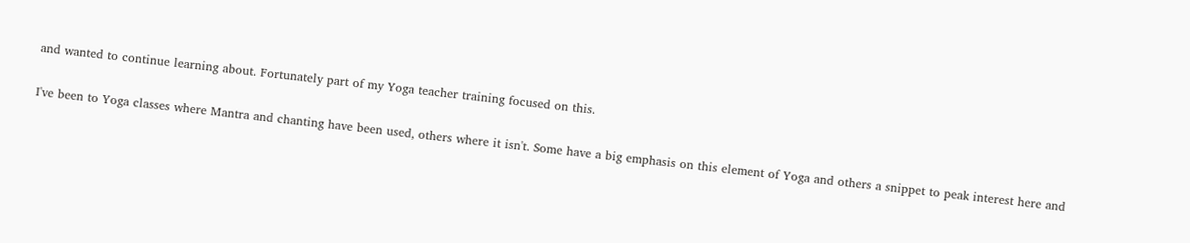and wanted to continue learning about. Fortunately part of my Yoga teacher training focused on this.

I've been to Yoga classes where Mantra and chanting have been used, others where it isn't. Some have a big emphasis on this element of Yoga and others a snippet to peak interest here and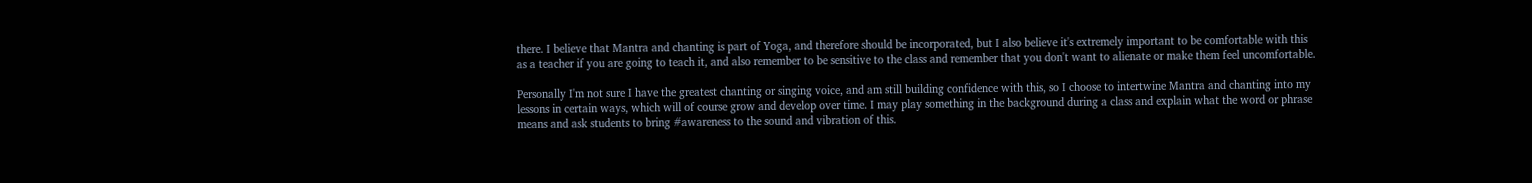there. I believe that Mantra and chanting is part of Yoga, and therefore should be incorporated, but I also believe it's extremely important to be comfortable with this as a teacher if you are going to teach it, and also remember to be sensitive to the class and remember that you don't want to alienate or make them feel uncomfortable.

Personally I'm not sure I have the greatest chanting or singing voice, and am still building confidence with this, so I choose to intertwine Mantra and chanting into my lessons in certain ways, which will of course grow and develop over time. I may play something in the background during a class and explain what the word or phrase means and ask students to bring #awareness to the sound and vibration of this.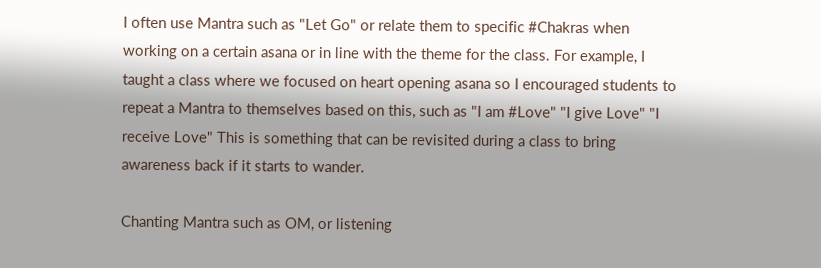I often use Mantra such as "Let Go" or relate them to specific #Chakras when working on a certain asana or in line with the theme for the class. For example, I taught a class where we focused on heart opening asana so I encouraged students to repeat a Mantra to themselves based on this, such as "I am #Love" "I give Love" "I receive Love" This is something that can be revisited during a class to bring awareness back if it starts to wander.

Chanting Mantra such as OM, or listening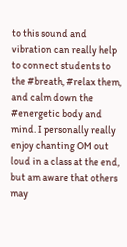to this sound and vibration can really help to connect students to the #breath, #relax them, and calm down the #energetic body and mind. I personally really enjoy chanting OM out loud in a class at the end, but am aware that others may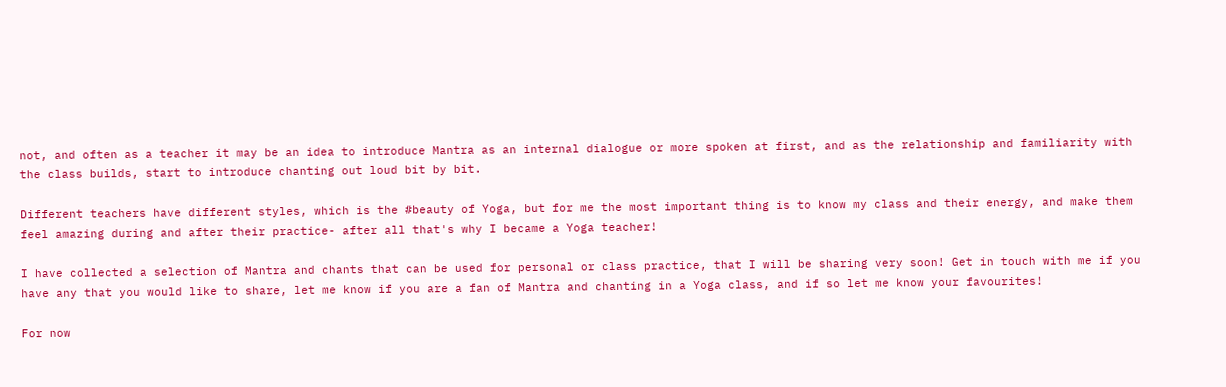not, and often as a teacher it may be an idea to introduce Mantra as an internal dialogue or more spoken at first, and as the relationship and familiarity with the class builds, start to introduce chanting out loud bit by bit.

Different teachers have different styles, which is the #beauty of Yoga, but for me the most important thing is to know my class and their energy, and make them feel amazing during and after their practice- after all that's why I became a Yoga teacher!

I have collected a selection of Mantra and chants that can be used for personal or class practice, that I will be sharing very soon! Get in touch with me if you have any that you would like to share, let me know if you are a fan of Mantra and chanting in a Yoga class, and if so let me know your favourites!

For now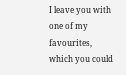I leave you with one of my favourites, which you could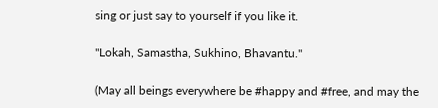sing or just say to yourself if you like it.

"Lokah, Samastha, Sukhino, Bhavantu."

(May all beings everywhere be #happy and #free, and may the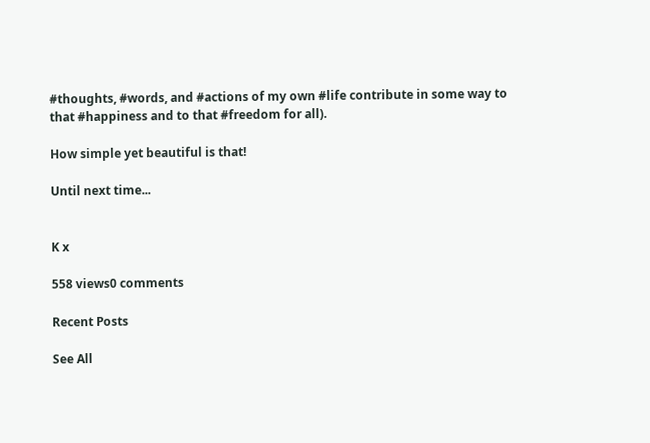#thoughts, #words, and #actions of my own #life contribute in some way to that #happiness and to that #freedom for all).

How simple yet beautiful is that!

Until next time...


K x

558 views0 comments

Recent Posts

See All